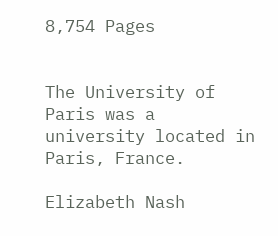8,754 Pages


The University of Paris was a university located in Paris, France.

Elizabeth Nash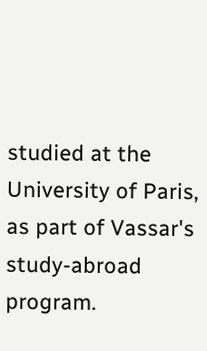studied at the University of Paris, as part of Vassar's study-abroad program.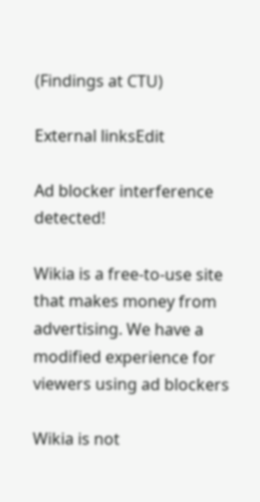(Findings at CTU)

External linksEdit

Ad blocker interference detected!

Wikia is a free-to-use site that makes money from advertising. We have a modified experience for viewers using ad blockers

Wikia is not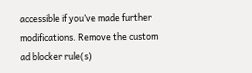accessible if you’ve made further modifications. Remove the custom ad blocker rule(s)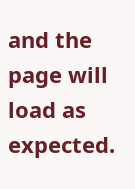and the page will load as expected.